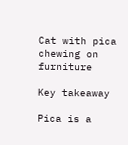Cat with pica chewing on furniture

Key takeaway

Pica is a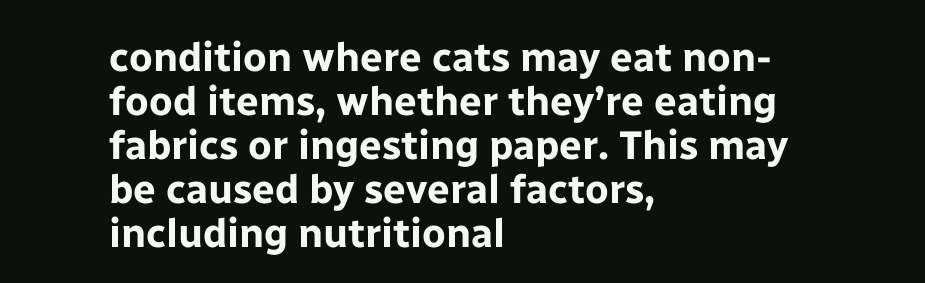condition where cats may eat non-food items, whether they’re eating fabrics or ingesting paper. This may be caused by several factors, including nutritional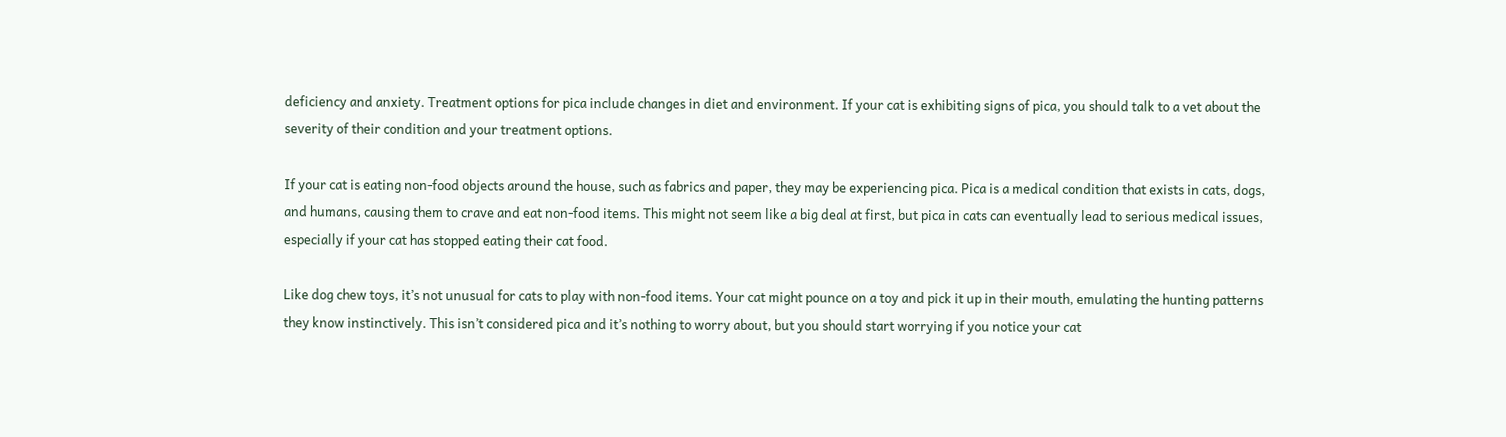deficiency and anxiety. Treatment options for pica include changes in diet and environment. If your cat is exhibiting signs of pica, you should talk to a vet about the severity of their condition and your treatment options.

If your cat is eating non-food objects around the house, such as fabrics and paper, they may be experiencing pica. Pica is a medical condition that exists in cats, dogs, and humans, causing them to crave and eat non-food items. This might not seem like a big deal at first, but pica in cats can eventually lead to serious medical issues, especially if your cat has stopped eating their cat food.

Like dog chew toys, it’s not unusual for cats to play with non-food items. Your cat might pounce on a toy and pick it up in their mouth, emulating the hunting patterns they know instinctively. This isn’t considered pica and it’s nothing to worry about, but you should start worrying if you notice your cat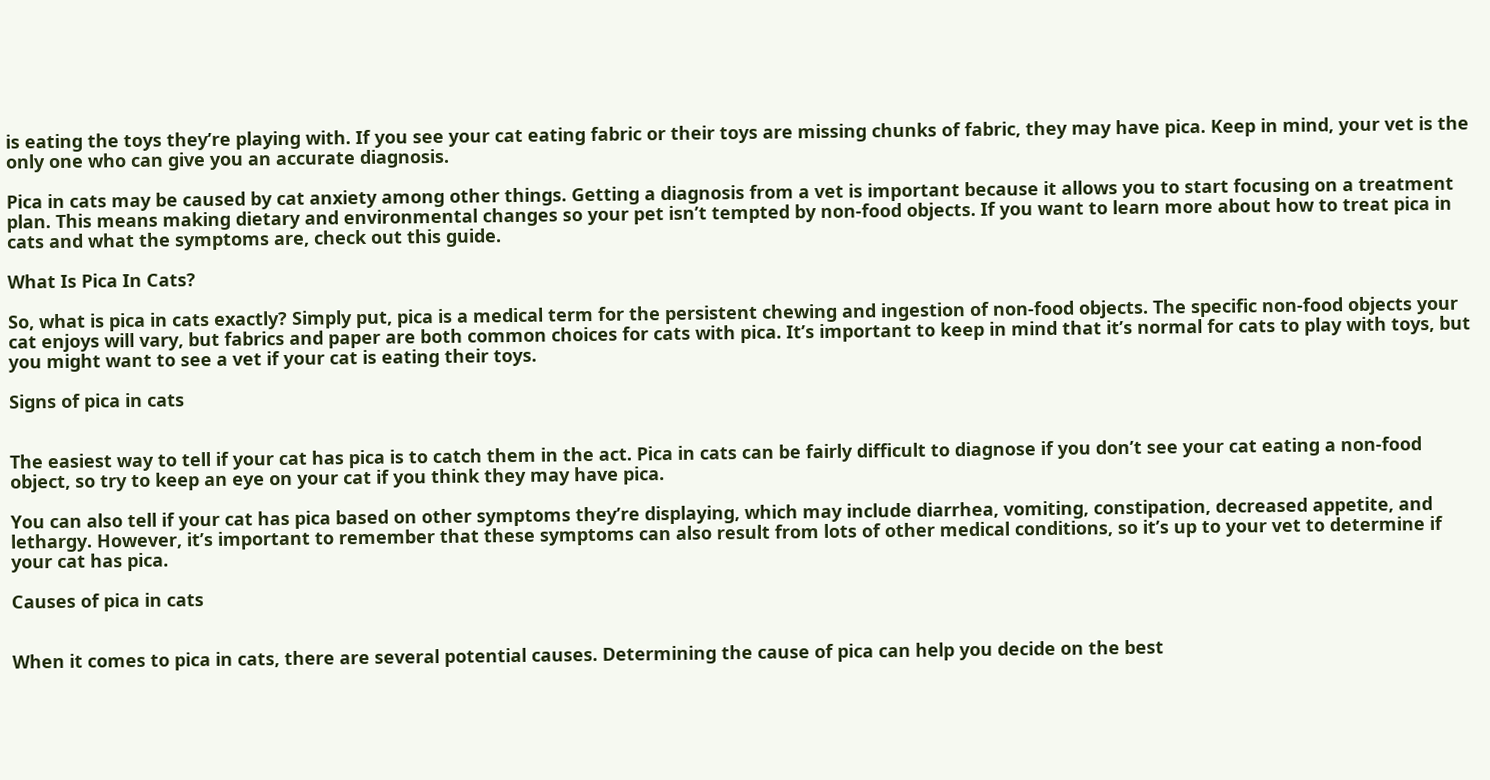is eating the toys they’re playing with. If you see your cat eating fabric or their toys are missing chunks of fabric, they may have pica. Keep in mind, your vet is the only one who can give you an accurate diagnosis.

Pica in cats may be caused by cat anxiety among other things. Getting a diagnosis from a vet is important because it allows you to start focusing on a treatment plan. This means making dietary and environmental changes so your pet isn’t tempted by non-food objects. If you want to learn more about how to treat pica in cats and what the symptoms are, check out this guide.

What Is Pica In Cats?

So, what is pica in cats exactly? Simply put, pica is a medical term for the persistent chewing and ingestion of non-food objects. The specific non-food objects your cat enjoys will vary, but fabrics and paper are both common choices for cats with pica. It’s important to keep in mind that it’s normal for cats to play with toys, but you might want to see a vet if your cat is eating their toys.

Signs of pica in cats


The easiest way to tell if your cat has pica is to catch them in the act. Pica in cats can be fairly difficult to diagnose if you don’t see your cat eating a non-food object, so try to keep an eye on your cat if you think they may have pica.

You can also tell if your cat has pica based on other symptoms they’re displaying, which may include diarrhea, vomiting, constipation, decreased appetite, and lethargy. However, it’s important to remember that these symptoms can also result from lots of other medical conditions, so it’s up to your vet to determine if your cat has pica.

Causes of pica in cats


When it comes to pica in cats, there are several potential causes. Determining the cause of pica can help you decide on the best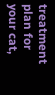treatment plan for your cat,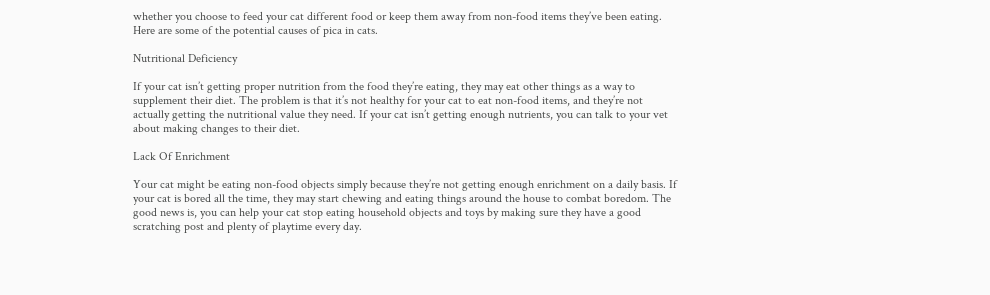whether you choose to feed your cat different food or keep them away from non-food items they’ve been eating. Here are some of the potential causes of pica in cats.

Nutritional Deficiency

If your cat isn’t getting proper nutrition from the food they’re eating, they may eat other things as a way to supplement their diet. The problem is that it’s not healthy for your cat to eat non-food items, and they’re not actually getting the nutritional value they need. If your cat isn’t getting enough nutrients, you can talk to your vet about making changes to their diet.

Lack Of Enrichment

Your cat might be eating non-food objects simply because they’re not getting enough enrichment on a daily basis. If your cat is bored all the time, they may start chewing and eating things around the house to combat boredom. The good news is, you can help your cat stop eating household objects and toys by making sure they have a good scratching post and plenty of playtime every day.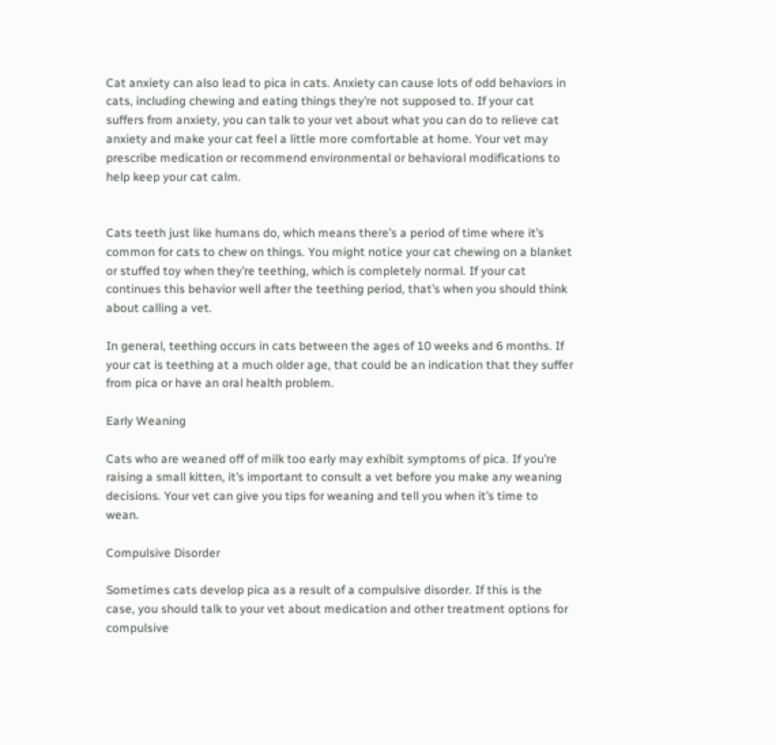Cat anxiety can also lead to pica in cats. Anxiety can cause lots of odd behaviors in cats, including chewing and eating things they’re not supposed to. If your cat suffers from anxiety, you can talk to your vet about what you can do to relieve cat anxiety and make your cat feel a little more comfortable at home. Your vet may prescribe medication or recommend environmental or behavioral modifications to help keep your cat calm.


Cats teeth just like humans do, which means there’s a period of time where it’s common for cats to chew on things. You might notice your cat chewing on a blanket or stuffed toy when they’re teething, which is completely normal. If your cat continues this behavior well after the teething period, that’s when you should think about calling a vet.

In general, teething occurs in cats between the ages of 10 weeks and 6 months. If your cat is teething at a much older age, that could be an indication that they suffer from pica or have an oral health problem.

Early Weaning

Cats who are weaned off of milk too early may exhibit symptoms of pica. If you’re raising a small kitten, it’s important to consult a vet before you make any weaning decisions. Your vet can give you tips for weaning and tell you when it’s time to wean.

Compulsive Disorder

Sometimes cats develop pica as a result of a compulsive disorder. If this is the case, you should talk to your vet about medication and other treatment options for compulsive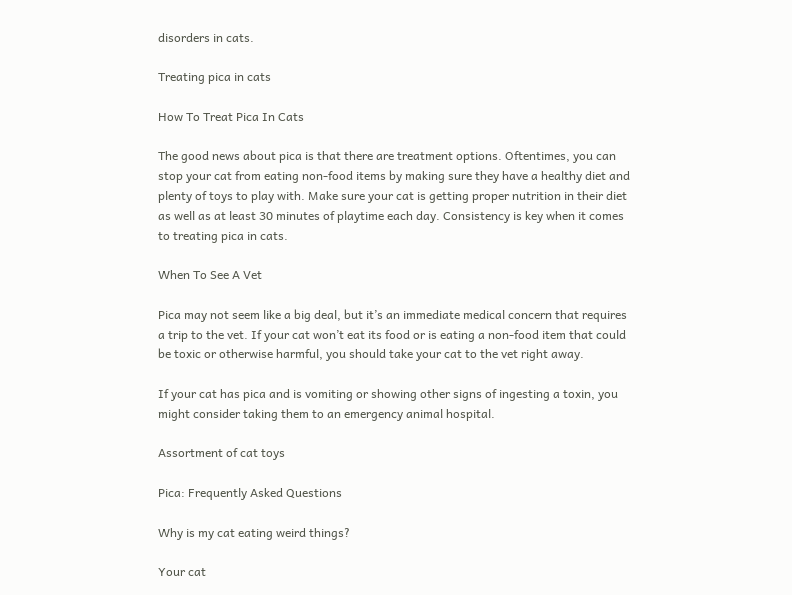disorders in cats.

Treating pica in cats

How To Treat Pica In Cats

The good news about pica is that there are treatment options. Oftentimes, you can stop your cat from eating non-food items by making sure they have a healthy diet and plenty of toys to play with. Make sure your cat is getting proper nutrition in their diet as well as at least 30 minutes of playtime each day. Consistency is key when it comes to treating pica in cats.

When To See A Vet

Pica may not seem like a big deal, but it’s an immediate medical concern that requires a trip to the vet. If your cat won’t eat its food or is eating a non-food item that could be toxic or otherwise harmful, you should take your cat to the vet right away.

If your cat has pica and is vomiting or showing other signs of ingesting a toxin, you might consider taking them to an emergency animal hospital.

Assortment of cat toys

Pica: Frequently Asked Questions

Why is my cat eating weird things?

Your cat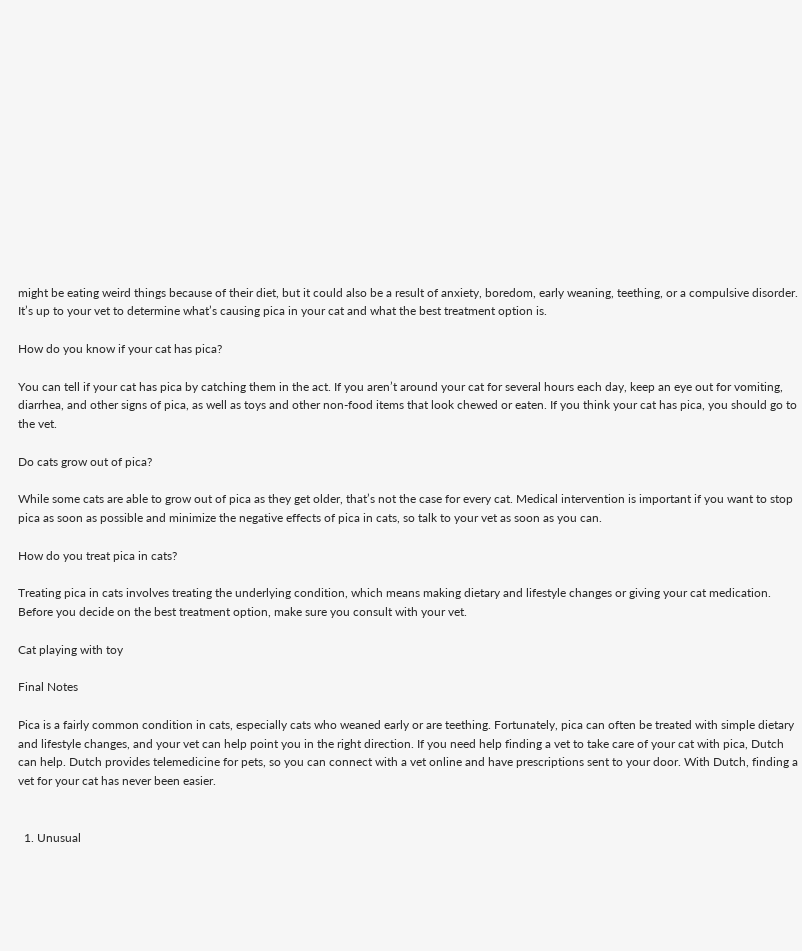might be eating weird things because of their diet, but it could also be a result of anxiety, boredom, early weaning, teething, or a compulsive disorder. It’s up to your vet to determine what’s causing pica in your cat and what the best treatment option is.

How do you know if your cat has pica?

You can tell if your cat has pica by catching them in the act. If you aren’t around your cat for several hours each day, keep an eye out for vomiting, diarrhea, and other signs of pica, as well as toys and other non-food items that look chewed or eaten. If you think your cat has pica, you should go to the vet.

Do cats grow out of pica?

While some cats are able to grow out of pica as they get older, that’s not the case for every cat. Medical intervention is important if you want to stop pica as soon as possible and minimize the negative effects of pica in cats, so talk to your vet as soon as you can.

How do you treat pica in cats?

Treating pica in cats involves treating the underlying condition, which means making dietary and lifestyle changes or giving your cat medication. Before you decide on the best treatment option, make sure you consult with your vet.

Cat playing with toy

Final Notes

Pica is a fairly common condition in cats, especially cats who weaned early or are teething. Fortunately, pica can often be treated with simple dietary and lifestyle changes, and your vet can help point you in the right direction. If you need help finding a vet to take care of your cat with pica, Dutch can help. Dutch provides telemedicine for pets, so you can connect with a vet online and have prescriptions sent to your door. With Dutch, finding a vet for your cat has never been easier.


  1. Unusual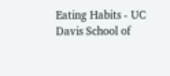Eating Habits - UC Davis School of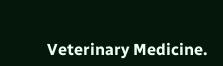Veterinary Medicine.